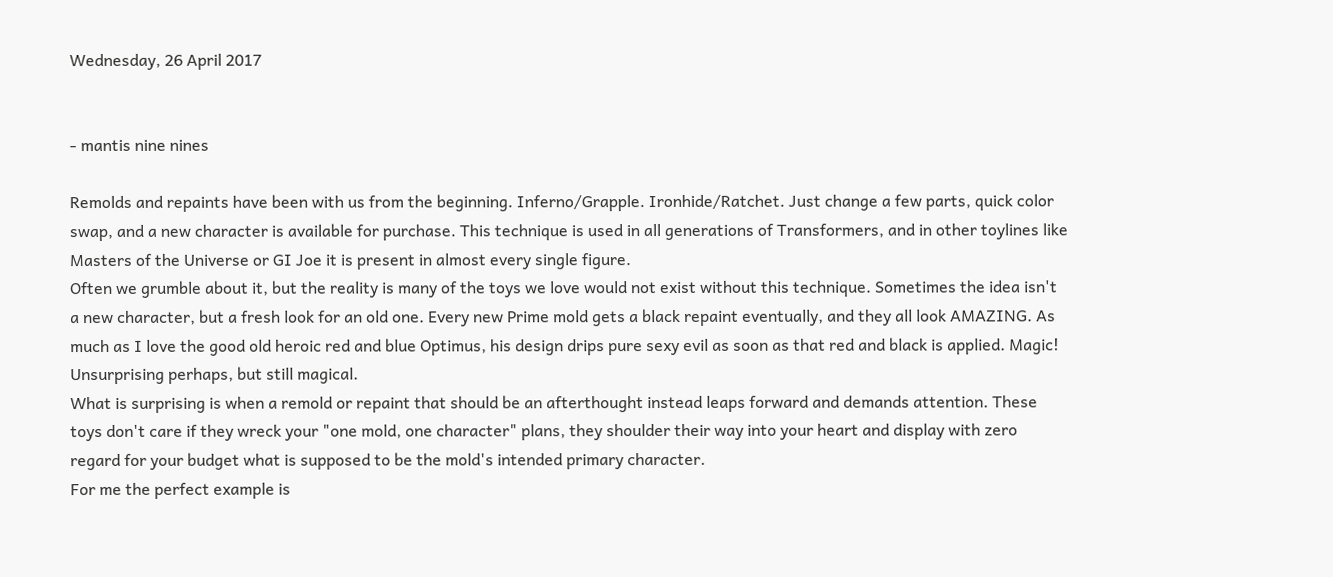Wednesday, 26 April 2017


- mantis nine nines

Remolds and repaints have been with us from the beginning. Inferno/Grapple. Ironhide/Ratchet. Just change a few parts, quick color swap, and a new character is available for purchase. This technique is used in all generations of Transformers, and in other toylines like Masters of the Universe or GI Joe it is present in almost every single figure.
Often we grumble about it, but the reality is many of the toys we love would not exist without this technique. Sometimes the idea isn't a new character, but a fresh look for an old one. Every new Prime mold gets a black repaint eventually, and they all look AMAZING. As much as I love the good old heroic red and blue Optimus, his design drips pure sexy evil as soon as that red and black is applied. Magic! Unsurprising perhaps, but still magical.
What is surprising is when a remold or repaint that should be an afterthought instead leaps forward and demands attention. These toys don't care if they wreck your "one mold, one character" plans, they shoulder their way into your heart and display with zero regard for your budget what is supposed to be the mold's intended primary character.
For me the perfect example is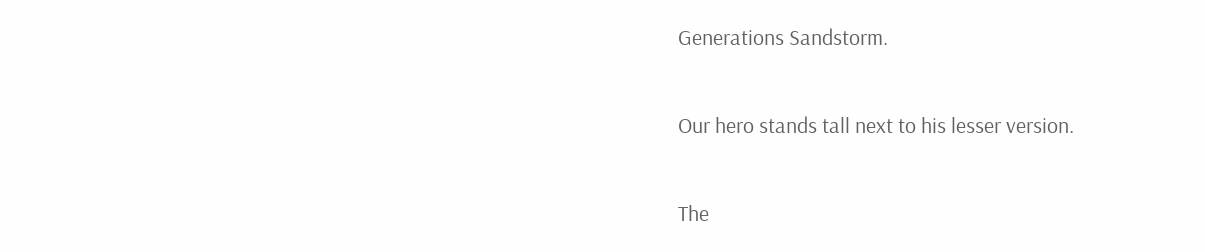Generations Sandstorm.

Our hero stands tall next to his lesser version.

The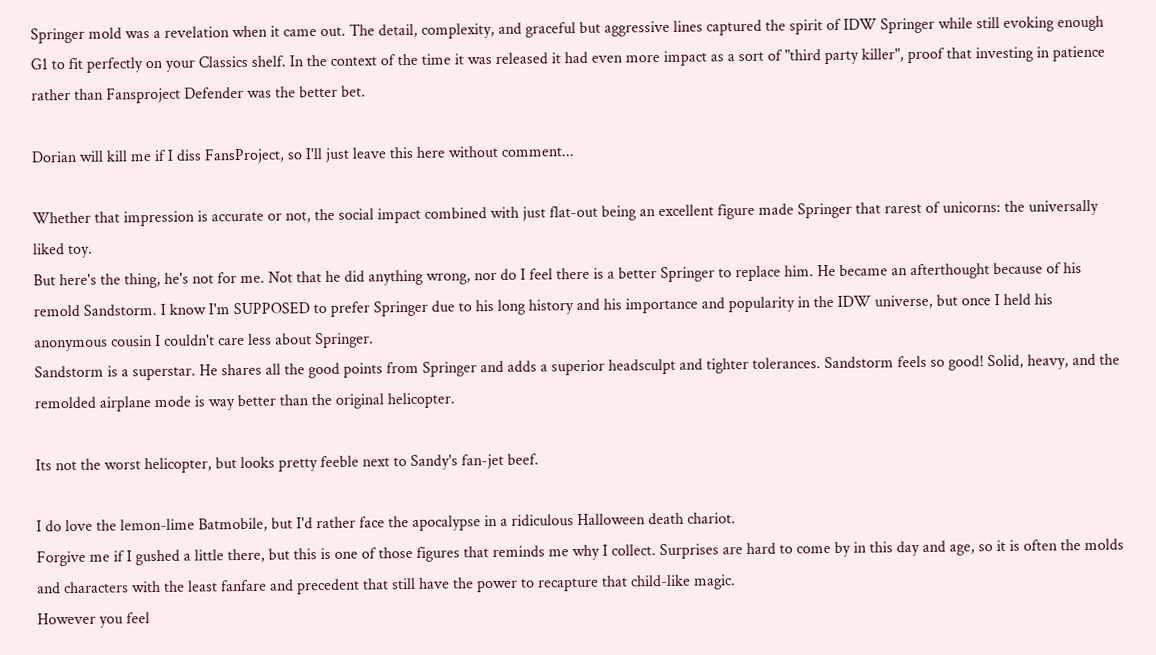Springer mold was a revelation when it came out. The detail, complexity, and graceful but aggressive lines captured the spirit of IDW Springer while still evoking enough G1 to fit perfectly on your Classics shelf. In the context of the time it was released it had even more impact as a sort of "third party killer", proof that investing in patience rather than Fansproject Defender was the better bet.

Dorian will kill me if I diss FansProject, so I'll just leave this here without comment...

Whether that impression is accurate or not, the social impact combined with just flat-out being an excellent figure made Springer that rarest of unicorns: the universally liked toy.
But here's the thing, he's not for me. Not that he did anything wrong, nor do I feel there is a better Springer to replace him. He became an afterthought because of his remold Sandstorm. I know I'm SUPPOSED to prefer Springer due to his long history and his importance and popularity in the IDW universe, but once I held his anonymous cousin I couldn't care less about Springer.
Sandstorm is a superstar. He shares all the good points from Springer and adds a superior headsculpt and tighter tolerances. Sandstorm feels so good! Solid, heavy, and the remolded airplane mode is way better than the original helicopter.

Its not the worst helicopter, but looks pretty feeble next to Sandy's fan-jet beef.

I do love the lemon-lime Batmobile, but I'd rather face the apocalypse in a ridiculous Halloween death chariot.
Forgive me if I gushed a little there, but this is one of those figures that reminds me why I collect. Surprises are hard to come by in this day and age, so it is often the molds and characters with the least fanfare and precedent that still have the power to recapture that child-like magic.
However you feel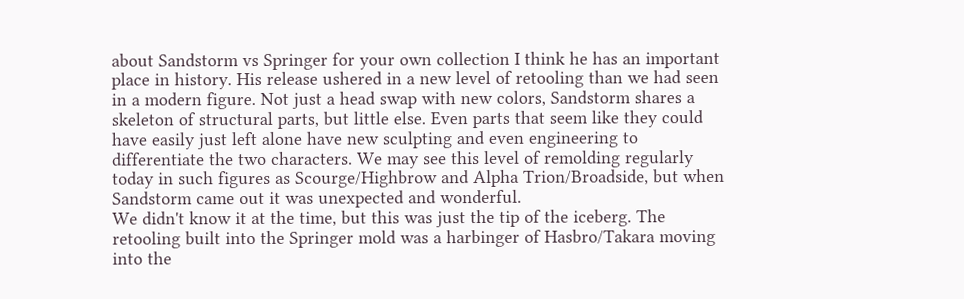about Sandstorm vs Springer for your own collection I think he has an important place in history. His release ushered in a new level of retooling than we had seen in a modern figure. Not just a head swap with new colors, Sandstorm shares a skeleton of structural parts, but little else. Even parts that seem like they could have easily just left alone have new sculpting and even engineering to differentiate the two characters. We may see this level of remolding regularly today in such figures as Scourge/Highbrow and Alpha Trion/Broadside, but when Sandstorm came out it was unexpected and wonderful.
We didn't know it at the time, but this was just the tip of the iceberg. The retooling built into the Springer mold was a harbinger of Hasbro/Takara moving into the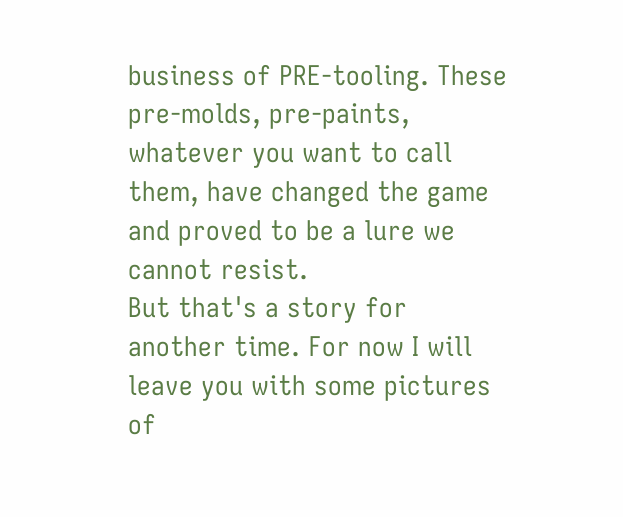business of PRE-tooling. These pre-molds, pre-paints, whatever you want to call them, have changed the game and proved to be a lure we cannot resist.
But that's a story for another time. For now I will leave you with some pictures of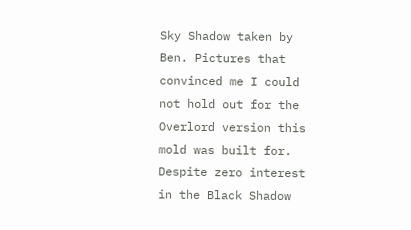Sky Shadow taken by Ben. Pictures that convinced me I could not hold out for the Overlord version this mold was built for. Despite zero interest in the Black Shadow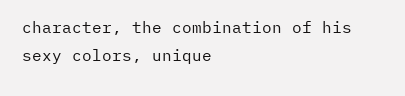character, the combination of his sexy colors, unique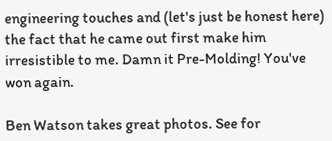engineering touches and (let's just be honest here) the fact that he came out first make him irresistible to me. Damn it Pre-Molding! You've won again.

Ben Watson takes great photos. See for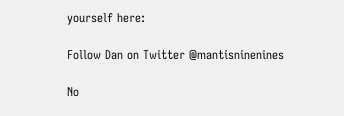yourself here:

Follow Dan on Twitter @mantisninenines

No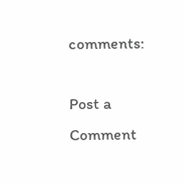comments:

Post a Comment